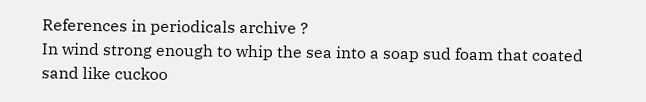References in periodicals archive ?
In wind strong enough to whip the sea into a soap sud foam that coated sand like cuckoo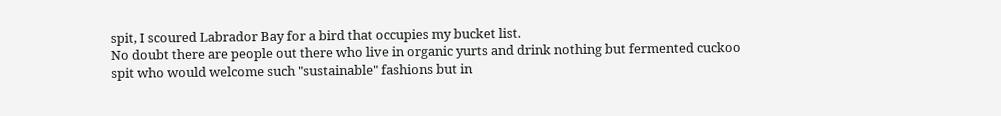spit, I scoured Labrador Bay for a bird that occupies my bucket list.
No doubt there are people out there who live in organic yurts and drink nothing but fermented cuckoo spit who would welcome such "sustainable" fashions but in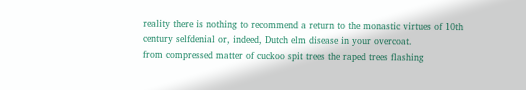reality there is nothing to recommend a return to the monastic virtues of 10th century selfdenial or, indeed, Dutch elm disease in your overcoat.
from compressed matter of cuckoo spit trees the raped trees flashing